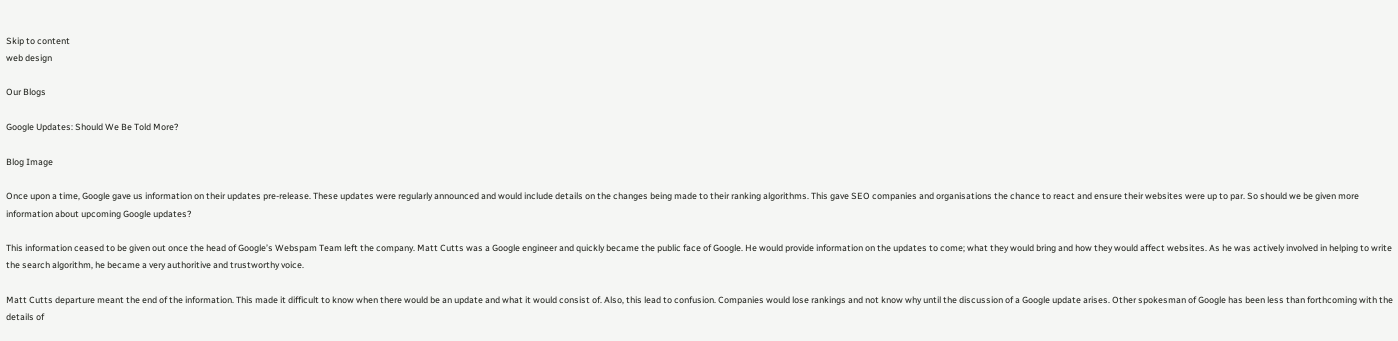Skip to content
web design

Our Blogs

Google Updates: Should We Be Told More?

Blog Image

Once upon a time, Google gave us information on their updates pre-release. These updates were regularly announced and would include details on the changes being made to their ranking algorithms. This gave SEO companies and organisations the chance to react and ensure their websites were up to par. So should we be given more information about upcoming Google updates?

This information ceased to be given out once the head of Google’s Webspam Team left the company. Matt Cutts was a Google engineer and quickly became the public face of Google. He would provide information on the updates to come; what they would bring and how they would affect websites. As he was actively involved in helping to write the search algorithm, he became a very authoritive and trustworthy voice.

Matt Cutts departure meant the end of the information. This made it difficult to know when there would be an update and what it would consist of. Also, this lead to confusion. Companies would lose rankings and not know why until the discussion of a Google update arises. Other spokesman of Google has been less than forthcoming with the details of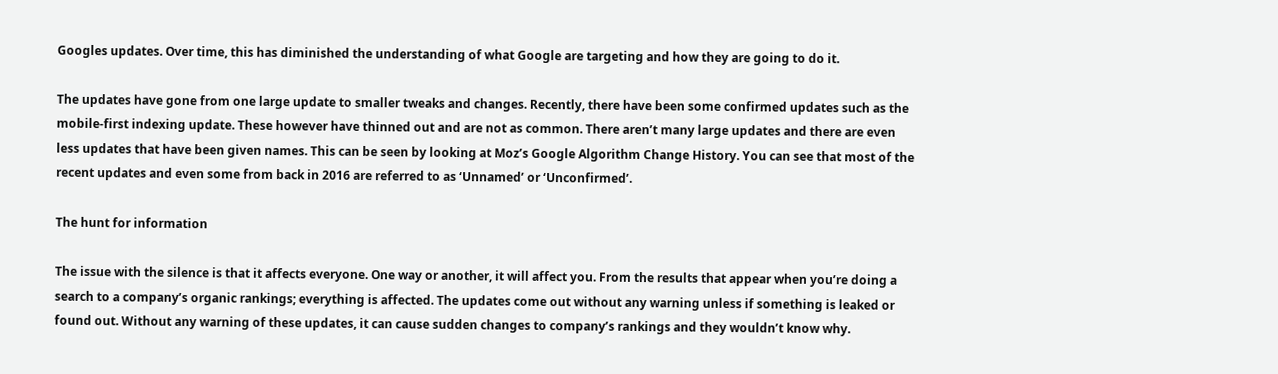Googles updates. Over time, this has diminished the understanding of what Google are targeting and how they are going to do it.

The updates have gone from one large update to smaller tweaks and changes. Recently, there have been some confirmed updates such as the mobile-first indexing update. These however have thinned out and are not as common. There aren’t many large updates and there are even less updates that have been given names. This can be seen by looking at Moz’s Google Algorithm Change History. You can see that most of the recent updates and even some from back in 2016 are referred to as ‘Unnamed’ or ‘Unconfirmed’.

The hunt for information

The issue with the silence is that it affects everyone. One way or another, it will affect you. From the results that appear when you’re doing a search to a company’s organic rankings; everything is affected. The updates come out without any warning unless if something is leaked or found out. Without any warning of these updates, it can cause sudden changes to company’s rankings and they wouldn’t know why.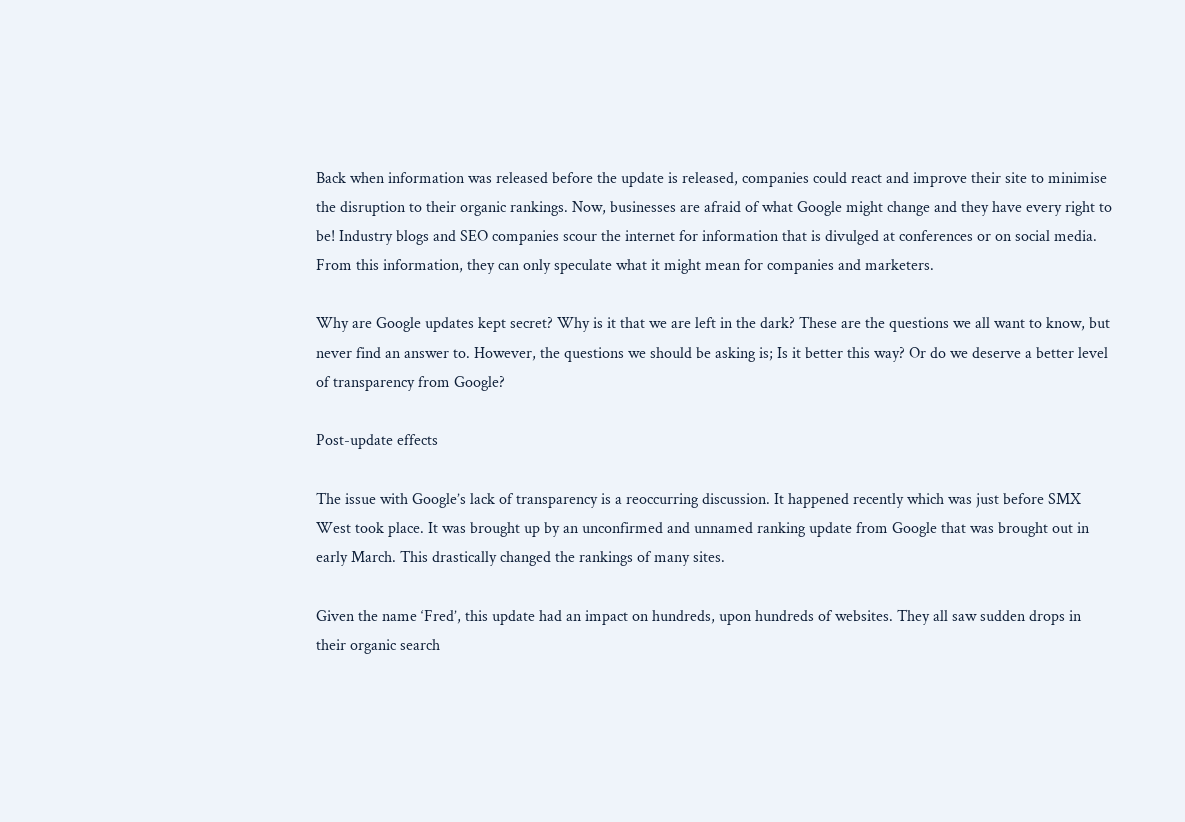Back when information was released before the update is released, companies could react and improve their site to minimise the disruption to their organic rankings. Now, businesses are afraid of what Google might change and they have every right to be! Industry blogs and SEO companies scour the internet for information that is divulged at conferences or on social media. From this information, they can only speculate what it might mean for companies and marketers.

Why are Google updates kept secret? Why is it that we are left in the dark? These are the questions we all want to know, but never find an answer to. However, the questions we should be asking is; Is it better this way? Or do we deserve a better level of transparency from Google?

Post-update effects

The issue with Google’s lack of transparency is a reoccurring discussion. It happened recently which was just before SMX West took place. It was brought up by an unconfirmed and unnamed ranking update from Google that was brought out in early March. This drastically changed the rankings of many sites.

Given the name ‘Fred’, this update had an impact on hundreds, upon hundreds of websites. They all saw sudden drops in their organic search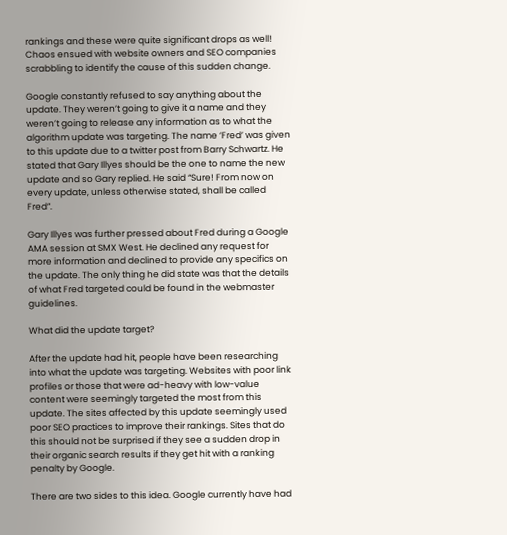rankings and these were quite significant drops as well! Chaos ensued with website owners and SEO companies scrabbling to identify the cause of this sudden change.

Google constantly refused to say anything about the update. They weren’t going to give it a name and they weren’t going to release any information as to what the algorithm update was targeting. The name ‘Fred’ was given to this update due to a twitter post from Barry Schwartz. He stated that Gary Illyes should be the one to name the new update and so Gary replied. He said “Sure! From now on every update, unless otherwise stated, shall be called Fred”.

Gary Illyes was further pressed about Fred during a Google AMA session at SMX West. He declined any request for more information and declined to provide any specifics on the update. The only thing he did state was that the details of what Fred targeted could be found in the webmaster guidelines.

What did the update target?

After the update had hit, people have been researching into what the update was targeting. Websites with poor link profiles or those that were ad-heavy with low-value content were seemingly targeted the most from this update. The sites affected by this update seemingly used poor SEO practices to improve their rankings. Sites that do this should not be surprised if they see a sudden drop in their organic search results if they get hit with a ranking penalty by Google.

There are two sides to this idea. Google currently have had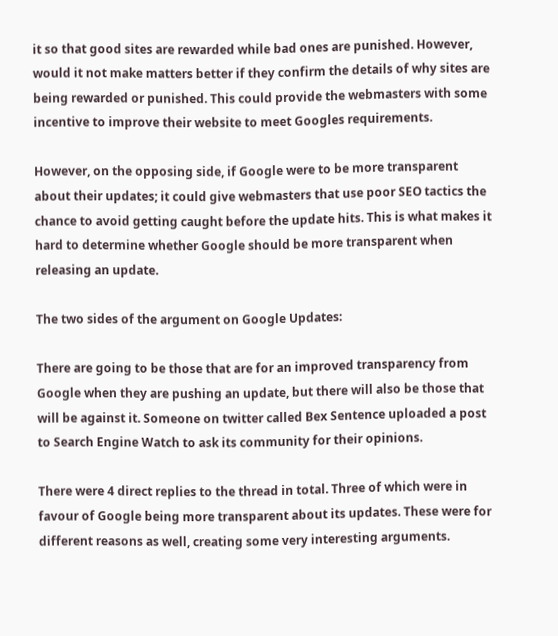it so that good sites are rewarded while bad ones are punished. However, would it not make matters better if they confirm the details of why sites are being rewarded or punished. This could provide the webmasters with some incentive to improve their website to meet Googles requirements.

However, on the opposing side, if Google were to be more transparent about their updates; it could give webmasters that use poor SEO tactics the chance to avoid getting caught before the update hits. This is what makes it hard to determine whether Google should be more transparent when releasing an update.

The two sides of the argument on Google Updates:

There are going to be those that are for an improved transparency from Google when they are pushing an update, but there will also be those that will be against it. Someone on twitter called Bex Sentence uploaded a post to Search Engine Watch to ask its community for their opinions.

There were 4 direct replies to the thread in total. Three of which were in favour of Google being more transparent about its updates. These were for different reasons as well, creating some very interesting arguments.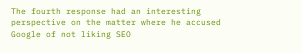The fourth response had an interesting perspective on the matter where he accused Google of not liking SEO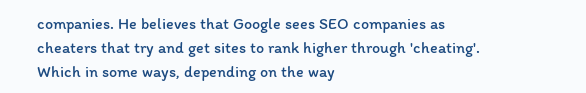companies. He believes that Google sees SEO companies as cheaters that try and get sites to rank higher through 'cheating'. Which in some ways, depending on the way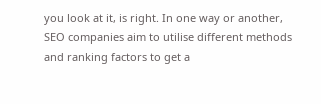you look at it, is right. In one way or another, SEO companies aim to utilise different methods and ranking factors to get a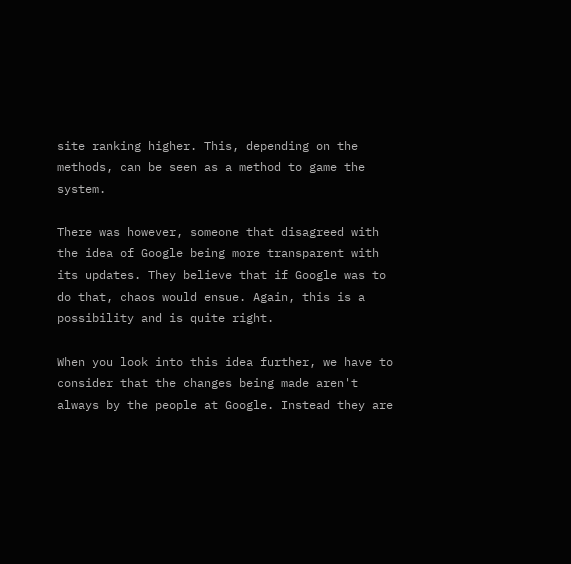site ranking higher. This, depending on the methods, can be seen as a method to game the system.

There was however, someone that disagreed with the idea of Google being more transparent with its updates. They believe that if Google was to do that, chaos would ensue. Again, this is a possibility and is quite right.

When you look into this idea further, we have to consider that the changes being made aren't always by the people at Google. Instead they are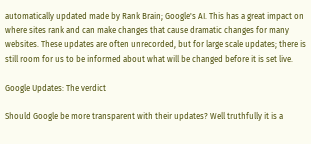automatically updated made by Rank Brain; Google's AI. This has a great impact on where sites rank and can make changes that cause dramatic changes for many websites. These updates are often unrecorded, but for large scale updates; there is still room for us to be informed about what will be changed before it is set live.

Google Updates: The verdict

Should Google be more transparent with their updates? Well truthfully it is a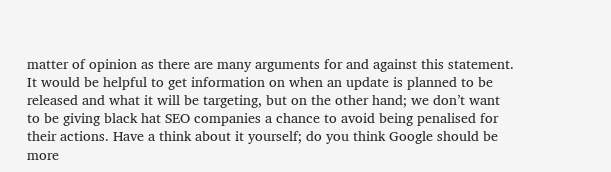matter of opinion as there are many arguments for and against this statement. It would be helpful to get information on when an update is planned to be released and what it will be targeting, but on the other hand; we don’t want to be giving black hat SEO companies a chance to avoid being penalised for their actions. Have a think about it yourself; do you think Google should be more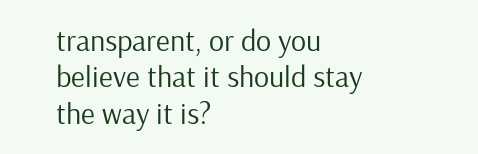transparent, or do you believe that it should stay the way it is?